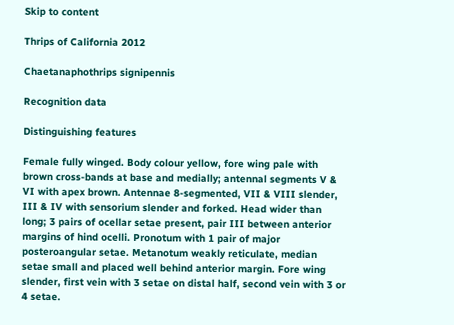Skip to content

Thrips of California 2012

Chaetanaphothrips signipennis

Recognition data

Distinguishing features

Female fully winged. Body colour yellow, fore wing pale with brown cross-bands at base and medially; antennal segments V & VI with apex brown. Antennae 8-segmented, VII & VIII slender, III & IV with sensorium slender and forked. Head wider than long; 3 pairs of ocellar setae present, pair III between anterior margins of hind ocelli. Pronotum with 1 pair of major posteroangular setae. Metanotum weakly reticulate, median setae small and placed well behind anterior margin. Fore wing slender, first vein with 3 setae on distal half, second vein with 3 or 4 setae.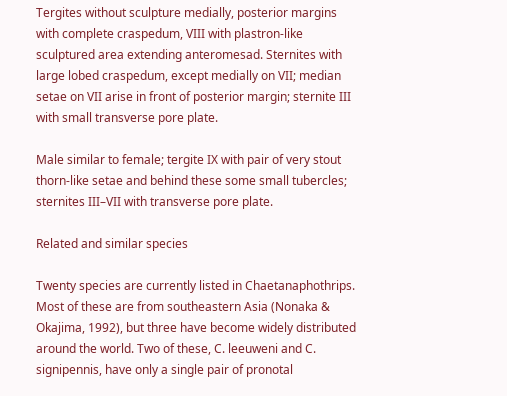Tergites without sculpture medially, posterior margins with complete craspedum, VIII with plastron-like sculptured area extending anteromesad. Sternites with large lobed craspedum, except medially on VII; median setae on VII arise in front of posterior margin; sternite III with small transverse pore plate.

Male similar to female; tergite IX with pair of very stout thorn-like setae and behind these some small tubercles; sternites III–VII with transverse pore plate.

Related and similar species

Twenty species are currently listed in Chaetanaphothrips. Most of these are from southeastern Asia (Nonaka & Okajima, 1992), but three have become widely distributed around the world. Two of these, C. leeuweni and C. signipennis, have only a single pair of pronotal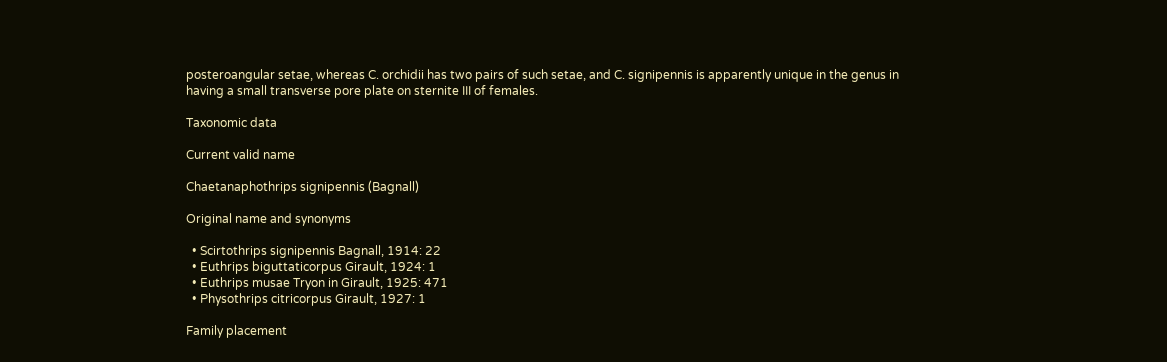posteroangular setae, whereas C. orchidii has two pairs of such setae, and C. signipennis is apparently unique in the genus in having a small transverse pore plate on sternite III of females.

Taxonomic data

Current valid name

Chaetanaphothrips signipennis (Bagnall)

Original name and synonyms

  • Scirtothrips signipennis Bagnall, 1914: 22
  • Euthrips biguttaticorpus Girault, 1924: 1
  • Euthrips musae Tryon in Girault, 1925: 471
  • Physothrips citricorpus Girault, 1927: 1

Family placement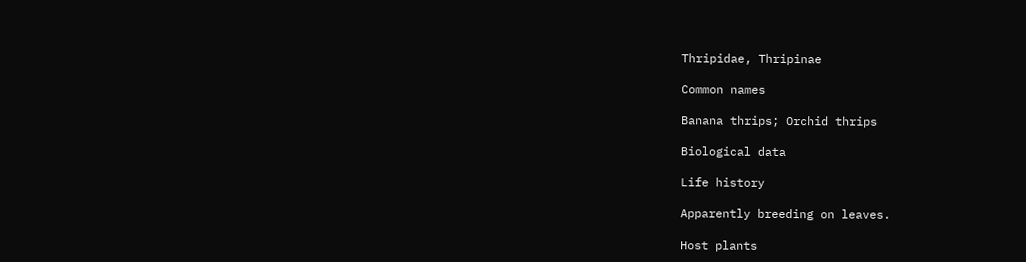Thripidae, Thripinae

Common names

Banana thrips; Orchid thrips

Biological data

Life history

Apparently breeding on leaves.

Host plants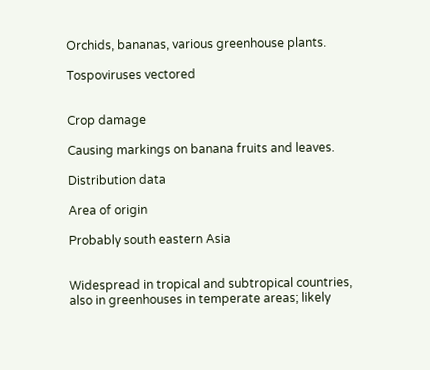Orchids, bananas, various greenhouse plants.

Tospoviruses vectored


Crop damage

Causing markings on banana fruits and leaves.

Distribution data

Area of origin

Probably south eastern Asia


Widespread in tropical and subtropical countries, also in greenhouses in temperate areas; likely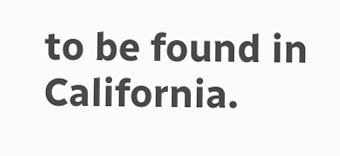to be found in California.